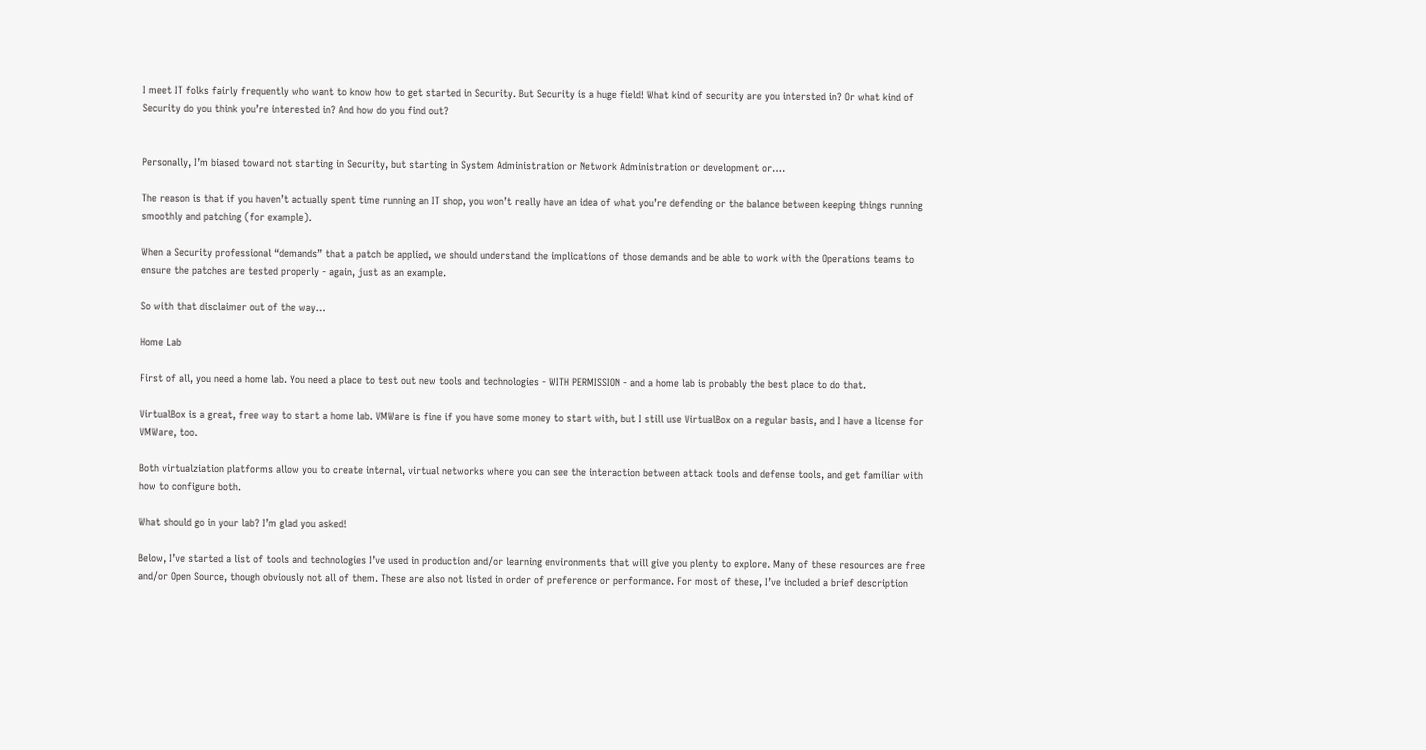I meet IT folks fairly frequently who want to know how to get started in Security. But Security is a huge field! What kind of security are you intersted in? Or what kind of Security do you think you’re interested in? And how do you find out?


Personally, I’m biased toward not starting in Security, but starting in System Administration or Network Administration or development or….

The reason is that if you haven’t actually spent time running an IT shop, you won’t really have an idea of what you’re defending or the balance between keeping things running smoothly and patching (for example).

When a Security professional “demands” that a patch be applied, we should understand the implications of those demands and be able to work with the Operations teams to ensure the patches are tested properly - again, just as an example.

So with that disclaimer out of the way…

Home Lab

First of all, you need a home lab. You need a place to test out new tools and technologies - WITH PERMISSION - and a home lab is probably the best place to do that.

VirtualBox is a great, free way to start a home lab. VMWare is fine if you have some money to start with, but I still use VirtualBox on a regular basis, and I have a license for VMWare, too.

Both virtualziation platforms allow you to create internal, virtual networks where you can see the interaction between attack tools and defense tools, and get familiar with how to configure both.

What should go in your lab? I’m glad you asked!

Below, I’ve started a list of tools and technologies I’ve used in production and/or learning environments that will give you plenty to explore. Many of these resources are free and/or Open Source, though obviously not all of them. These are also not listed in order of preference or performance. For most of these, I’ve included a brief description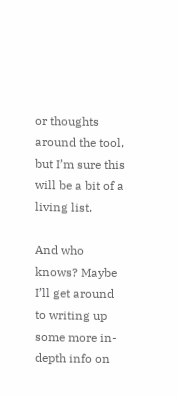or thoughts around the tool, but I’m sure this will be a bit of a living list.

And who knows? Maybe I’ll get around to writing up some more in-depth info on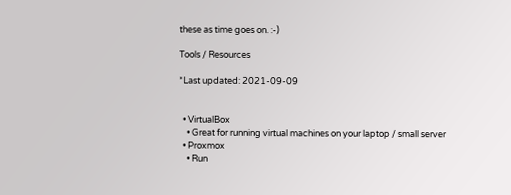these as time goes on. :-)

Tools / Resources

*Last updated: 2021-09-09


  • VirtualBox
    • Great for running virtual machines on your laptop / small server
  • Proxmox
    • Run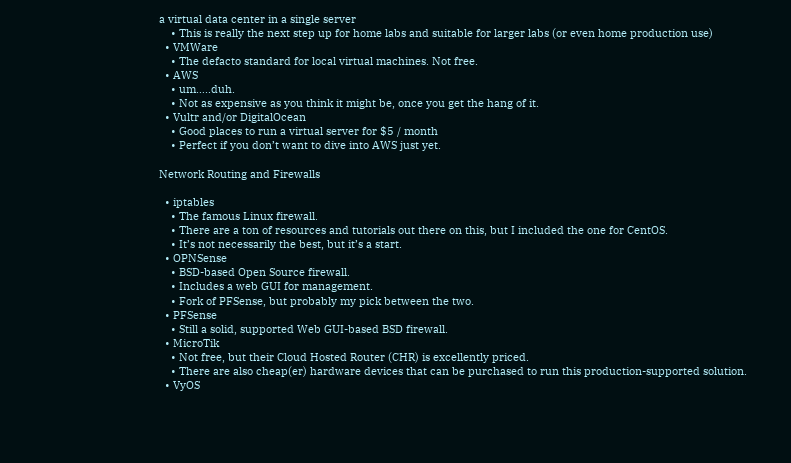a virtual data center in a single server
    • This is really the next step up for home labs and suitable for larger labs (or even home production use)
  • VMWare
    • The defacto standard for local virtual machines. Not free.
  • AWS
    • um…..duh.
    • Not as expensive as you think it might be, once you get the hang of it.
  • Vultr and/or DigitalOcean
    • Good places to run a virtual server for $5 / month
    • Perfect if you don’t want to dive into AWS just yet.

Network Routing and Firewalls

  • iptables
    • The famous Linux firewall.
    • There are a ton of resources and tutorials out there on this, but I included the one for CentOS.
    • It’s not necessarily the best, but it’s a start.
  • OPNSense
    • BSD-based Open Source firewall.
    • Includes a web GUI for management.
    • Fork of PFSense, but probably my pick between the two.
  • PFSense
    • Still a solid, supported Web GUI-based BSD firewall.
  • MicroTik
    • Not free, but their Cloud Hosted Router (CHR) is excellently priced.
    • There are also cheap(er) hardware devices that can be purchased to run this production-supported solution.
  • VyOS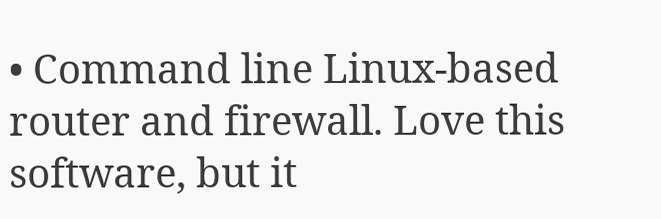• Command line Linux-based router and firewall. Love this software, but it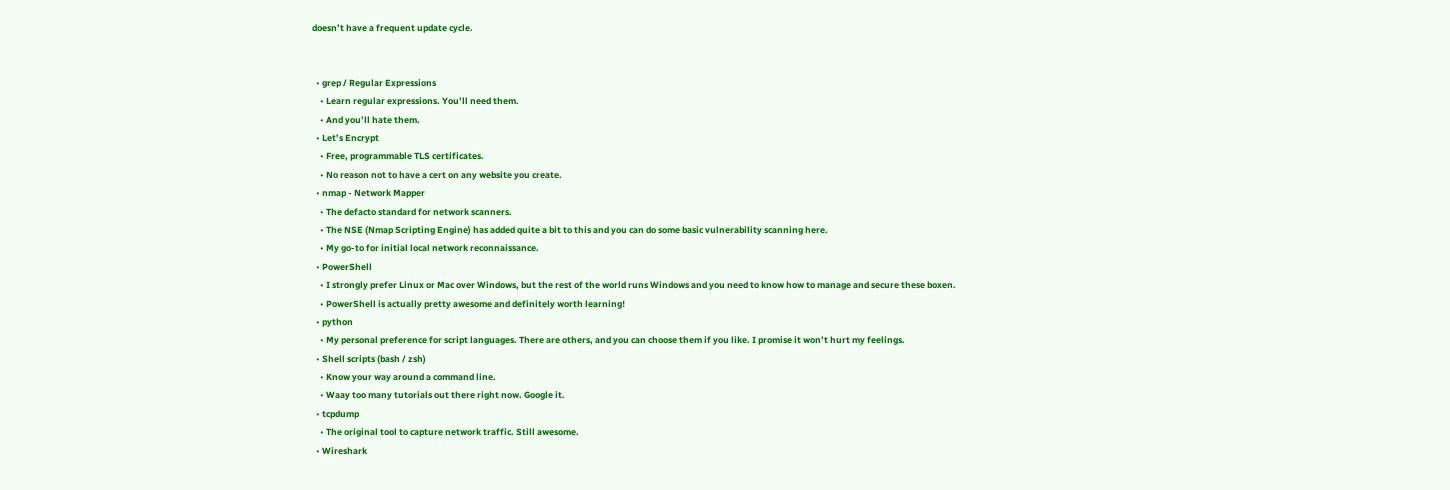doesn’t have a frequent update cycle.


  • grep / Regular Expressions
    • Learn regular expressions. You’ll need them.
    • And you’ll hate them.
  • Let’s Encrypt
    • Free, programmable TLS certificates.
    • No reason not to have a cert on any website you create.
  • nmap - Network Mapper
    • The defacto standard for network scanners.
    • The NSE (Nmap Scripting Engine) has added quite a bit to this and you can do some basic vulnerability scanning here.
    • My go-to for initial local network reconnaissance.
  • PowerShell
    • I strongly prefer Linux or Mac over Windows, but the rest of the world runs Windows and you need to know how to manage and secure these boxen.
    • PowerShell is actually pretty awesome and definitely worth learning!
  • python
    • My personal preference for script languages. There are others, and you can choose them if you like. I promise it won’t hurt my feelings.
  • Shell scripts (bash / zsh)
    • Know your way around a command line.
    • Waay too many tutorials out there right now. Google it.
  • tcpdump
    • The original tool to capture network traffic. Still awesome.
  • Wireshark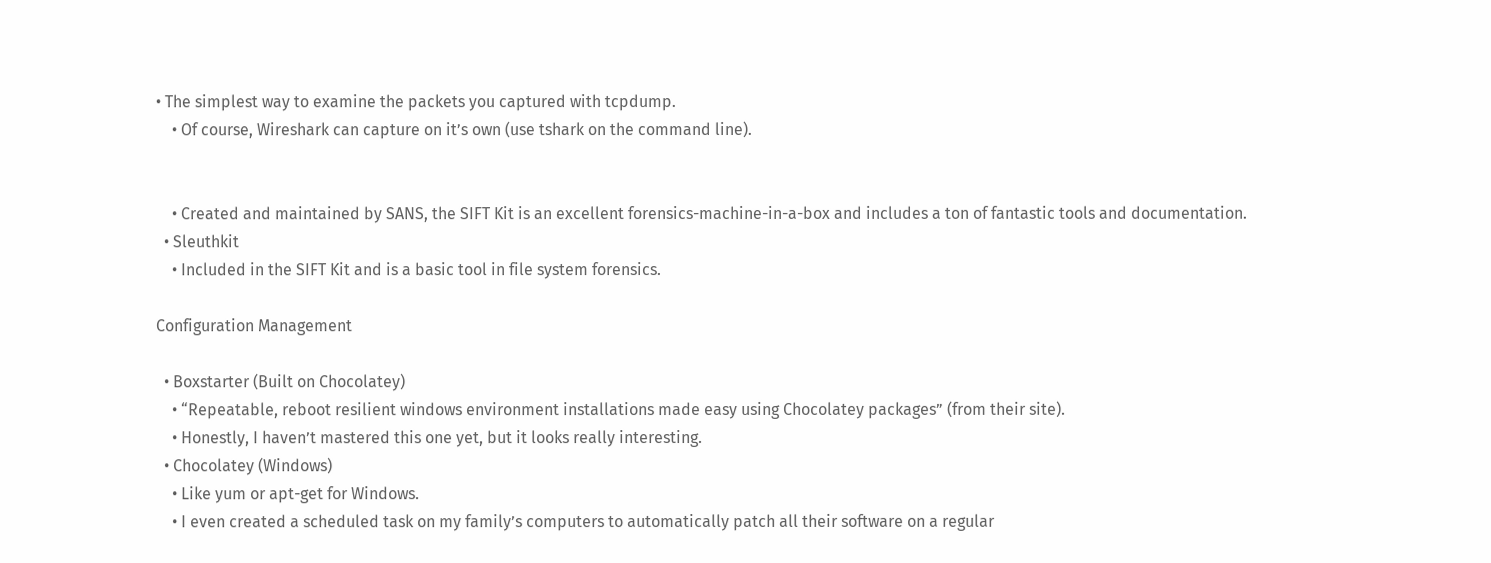• The simplest way to examine the packets you captured with tcpdump.
    • Of course, Wireshark can capture on it’s own (use tshark on the command line).


    • Created and maintained by SANS, the SIFT Kit is an excellent forensics-machine-in-a-box and includes a ton of fantastic tools and documentation.
  • Sleuthkit
    • Included in the SIFT Kit and is a basic tool in file system forensics.

Configuration Management

  • Boxstarter (Built on Chocolatey)
    • “Repeatable, reboot resilient windows environment installations made easy using Chocolatey packages” (from their site).
    • Honestly, I haven’t mastered this one yet, but it looks really interesting.
  • Chocolatey (Windows)
    • Like yum or apt-get for Windows.
    • I even created a scheduled task on my family’s computers to automatically patch all their software on a regular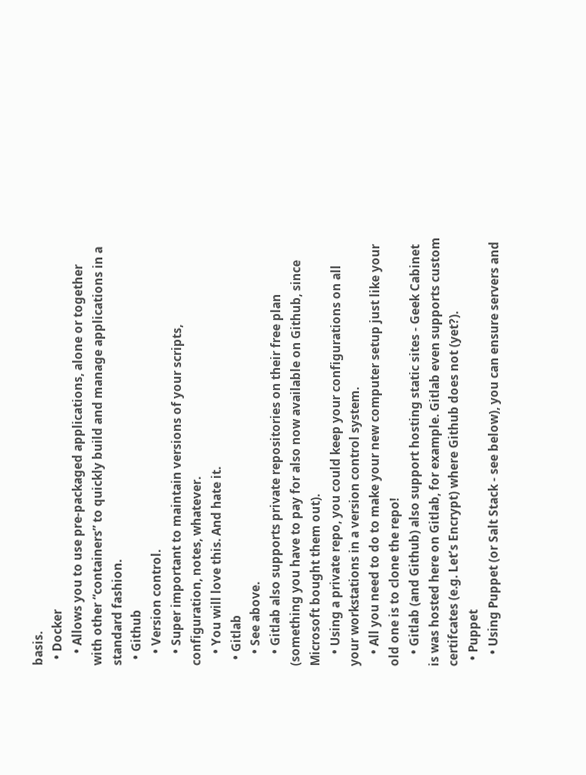basis.
  • Docker
    • Allows you to use pre-packaged applications, alone or together with other “containers” to quickly build and manage applications in a standard fashion.
  • Github
    • Version control.
    • Super important to maintain versions of your scripts, configuration, notes, whatever.
    • You will love this. And hate it.
  • Gitlab
    • See above.
    • Gitlab also supports private repositories on their free plan (something you have to pay for also now available on Github, since Microsoft bought them out).
    • Using a private repo, you could keep your configurations on all your workstations in a version control system.
    • All you need to do to make your new computer setup just like your old one is to clone the repo!
    • Gitlab (and Github) also support hosting static sites - Geek Cabinet is was hosted here on Gitlab, for example. Gitlab even supports custom certifcates (e.g. Let’s Encrypt) where Github does not (yet?).
  • Puppet
    • Using Puppet (or Salt Stack - see below), you can ensure servers and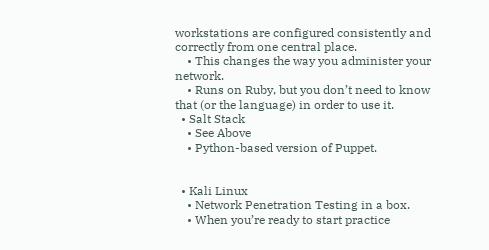workstations are configured consistently and correctly from one central place.
    • This changes the way you administer your network.
    • Runs on Ruby, but you don’t need to know that (or the language) in order to use it.
  • Salt Stack
    • See Above
    • Python-based version of Puppet.


  • Kali Linux
    • Network Penetration Testing in a box.
    • When you’re ready to start practice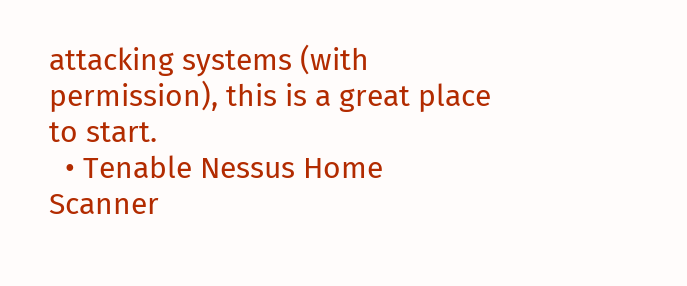attacking systems (with permission), this is a great place to start.
  • Tenable Nessus Home Scanner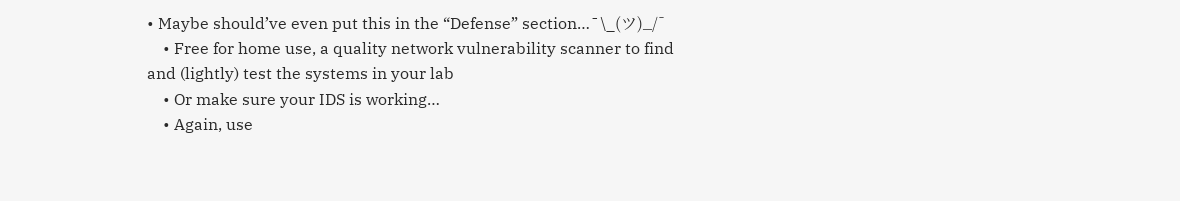• Maybe should’ve even put this in the “Defense” section…¯\_(ツ)_/¯
    • Free for home use, a quality network vulnerability scanner to find and (lightly) test the systems in your lab
    • Or make sure your IDS is working…
    • Again, use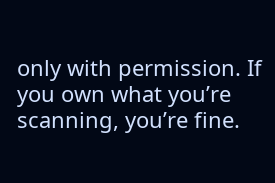only with permission. If you own what you’re scanning, you’re fine.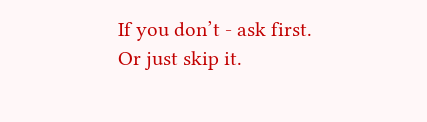If you don’t - ask first. Or just skip it.